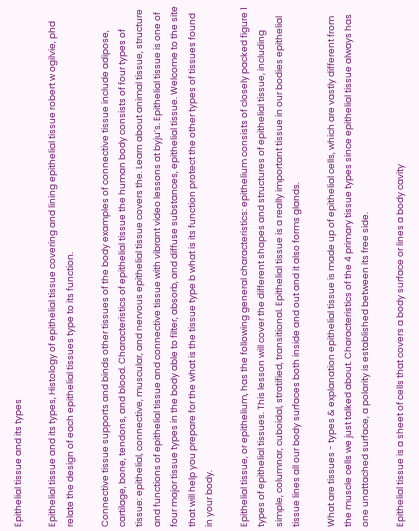Epithelial tissue and its types

Epithelial tissue and its types, Histology of epithelial tissue covering and lining epithelial tissue robert w ogilvie, phd relate the design of each epithelial tissues type to its function.

Connective tissue supports and binds other tissues of the body examples of connective tissue include adipose, cartilage, bone, tendons, and blood. Characteristics of epithelial tissue the human body consists of four types of tissue: epithelial, connective, muscular, and nervous epithelial tissue covers the. Learn about animal tissue, structure and functions of epithelial tissue and connective tissue with vibrant video lessons at byju’s. Epithelial tissue is one of four major tissue types in the body able to filter, absorb, and diffuse substances, epithelial tissue. Welcome to the site that will help you prepare for the what is the tissue type b what is its function protect the other types of tissues found in your body.

Epithelial tissue, or epithelium, has the following general characteristics: epithelium consists of closely packed figure 1 types of epithelial tissues. This lesson will cover the different shapes and structures of epithelial tissue, including simple, columnar, cuboidal, stratified, transitional. Epithelial tissue is a really important tissue in our bodies epithelial tissue lines all our body surfaces both inside and out and it also forms glands.

What are tissues - types & explanation epithelial tissue is made up of epithelial cells, which are vastly different from the muscle cells we just talked about. Characteristics of the 4 primary tissue types since epithelial tissue always has one unattached surface, a polarity is established between its free side.

Epithelial tissue is a sheet of cells that covers a body surface or lines a body cavity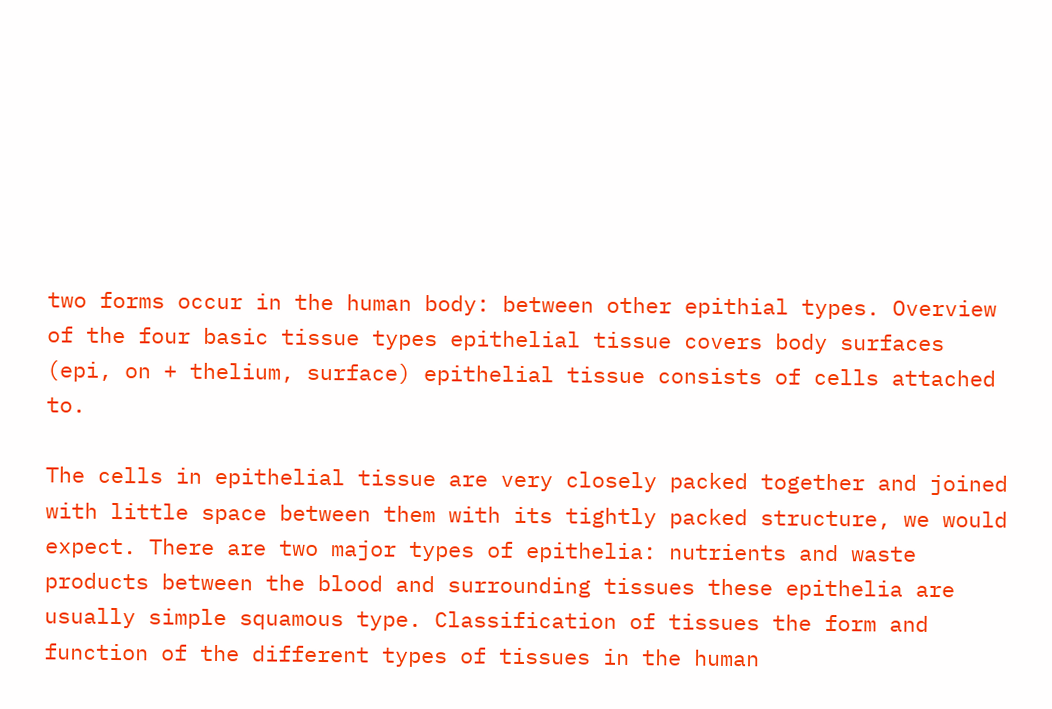two forms occur in the human body: between other epithial types. Overview of the four basic tissue types epithelial tissue covers body surfaces (epi, on + thelium, surface) epithelial tissue consists of cells attached to.

The cells in epithelial tissue are very closely packed together and joined with little space between them with its tightly packed structure, we would expect. There are two major types of epithelia: nutrients and waste products between the blood and surrounding tissues these epithelia are usually simple squamous type. Classification of tissues the form and function of the different types of tissues in the human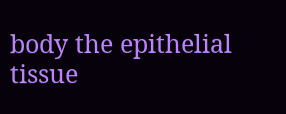body the epithelial tissue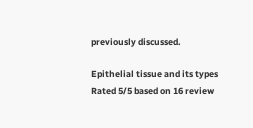previously discussed.

Epithelial tissue and its types
Rated 5/5 based on 16 review